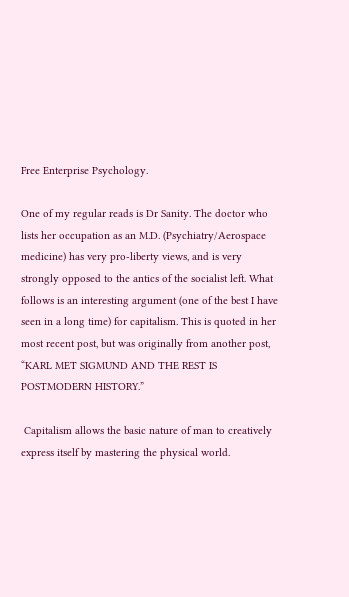Free Enterprise Psychology.

One of my regular reads is Dr Sanity. The doctor who lists her occupation as an M.D. (Psychiatry/Aerospace medicine) has very pro-liberty views, and is very strongly opposed to the antics of the socialist left. What follows is an interesting argument (one of the best I have seen in a long time) for capitalism. This is quoted in her most recent post, but was originally from another post, “KARL MET SIGMUND AND THE REST IS POSTMODERN HISTORY.”

 Capitalism allows the basic nature of man to creatively express itself by mastering the physical world.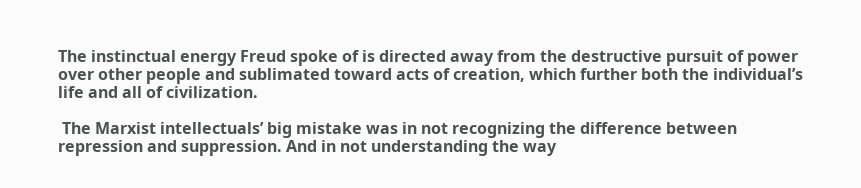The instinctual energy Freud spoke of is directed away from the destructive pursuit of power over other people and sublimated toward acts of creation, which further both the individual’s life and all of civilization.

 The Marxist intellectuals’ big mistake was in not recognizing the difference between repression and suppression. And in not understanding the way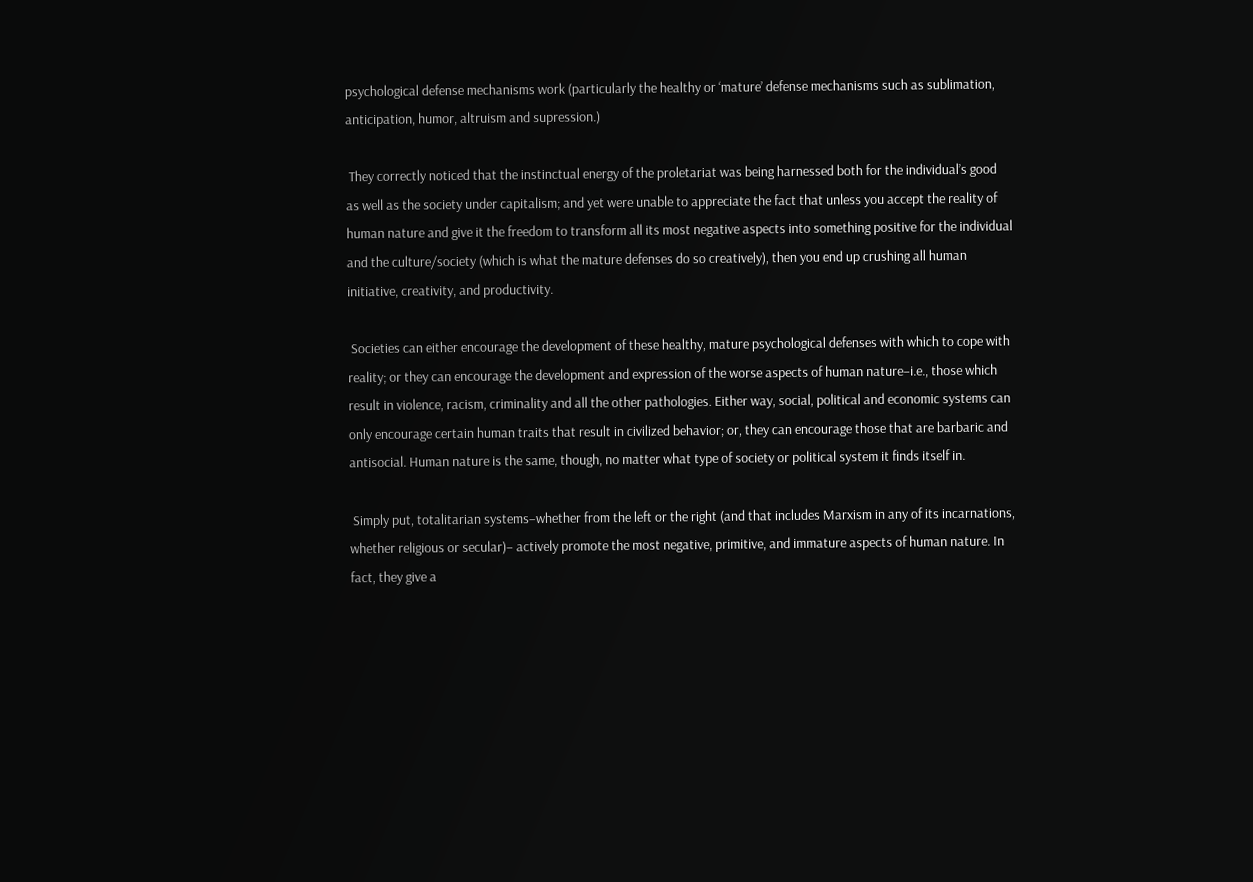psychological defense mechanisms work (particularly the healthy or ‘mature’ defense mechanisms such as sublimation, anticipation, humor, altruism and supression.)

 They correctly noticed that the instinctual energy of the proletariat was being harnessed both for the individual’s good as well as the society under capitalism; and yet were unable to appreciate the fact that unless you accept the reality of human nature and give it the freedom to transform all its most negative aspects into something positive for the individual and the culture/society (which is what the mature defenses do so creatively), then you end up crushing all human initiative, creativity, and productivity.

 Societies can either encourage the development of these healthy, mature psychological defenses with which to cope with reality; or they can encourage the development and expression of the worse aspects of human nature–i.e., those which result in violence, racism, criminality and all the other pathologies. Either way, social, political and economic systems can only encourage certain human traits that result in civilized behavior; or, they can encourage those that are barbaric and antisocial. Human nature is the same, though, no matter what type of society or political system it finds itself in.

 Simply put, totalitarian systems–whether from the left or the right (and that includes Marxism in any of its incarnations, whether religious or secular)– actively promote the most negative, primitive, and immature aspects of human nature. In fact, they give a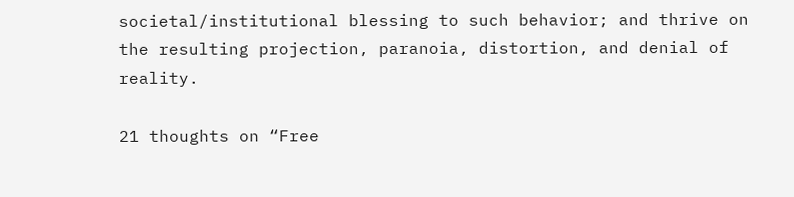societal/institutional blessing to such behavior; and thrive on the resulting projection, paranoia, distortion, and denial of reality.

21 thoughts on “Free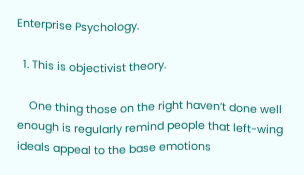Enterprise Psychology.

  1. This is objectivist theory.

    One thing those on the right haven’t done well enough is regularly remind people that left-wing ideals appeal to the base emotions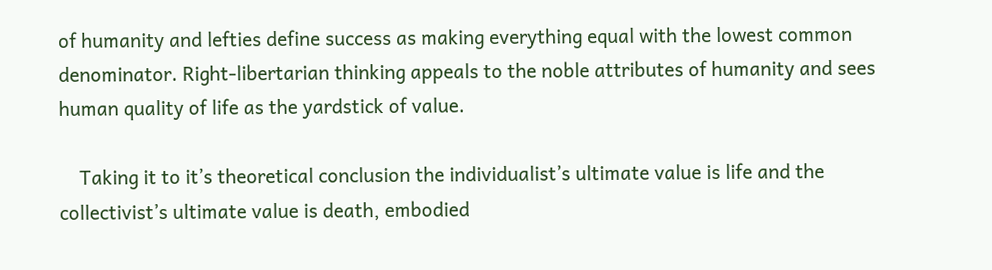of humanity and lefties define success as making everything equal with the lowest common denominator. Right-libertarian thinking appeals to the noble attributes of humanity and sees human quality of life as the yardstick of value.

    Taking it to it’s theoretical conclusion the individualist’s ultimate value is life and the collectivist’s ultimate value is death, embodied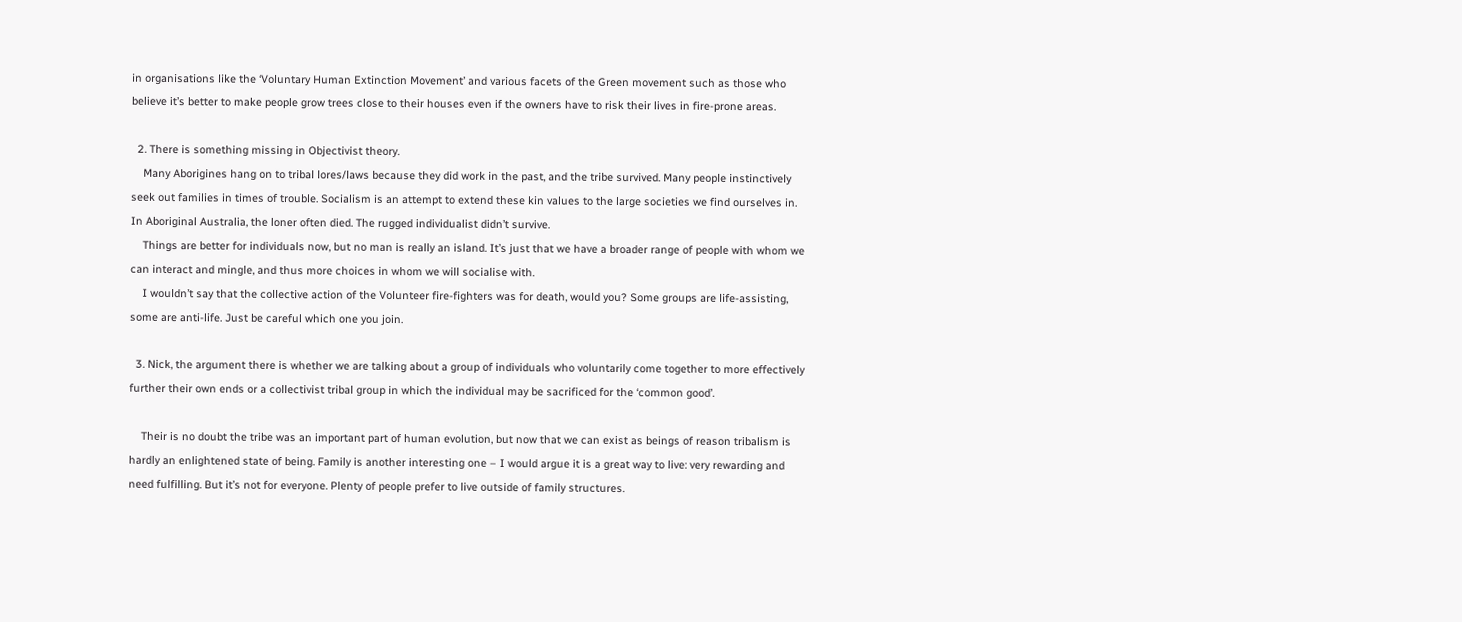in organisations like the ‘Voluntary Human Extinction Movement’ and various facets of the Green movement such as those who believe it’s better to make people grow trees close to their houses even if the owners have to risk their lives in fire-prone areas.

  2. There is something missing in Objectivist theory.
    Many Aborigines hang on to tribal lores/laws because they did work in the past, and the tribe survived. Many people instinctively seek out families in times of trouble. Socialism is an attempt to extend these kin values to the large societies we find ourselves in. In Aboriginal Australia, the loner often died. The rugged individualist didn’t survive.
    Things are better for individuals now, but no man is really an island. It’s just that we have a broader range of people with whom we can interact and mingle, and thus more choices in whom we will socialise with.
    I wouldn’t say that the collective action of the Volunteer fire-fighters was for death, would you? Some groups are life-assisting, some are anti-life. Just be careful which one you join.

  3. Nick, the argument there is whether we are talking about a group of individuals who voluntarily come together to more effectively further their own ends or a collectivist tribal group in which the individual may be sacrificed for the ‘common good’.

    Their is no doubt the tribe was an important part of human evolution, but now that we can exist as beings of reason tribalism is hardly an enlightened state of being. Family is another interesting one – I would argue it is a great way to live: very rewarding and need fulfilling. But it’s not for everyone. Plenty of people prefer to live outside of family structures.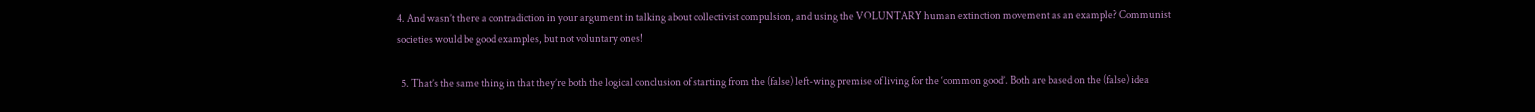4. And wasn’t there a contradiction in your argument in talking about collectivist compulsion, and using the VOLUNTARY human extinction movement as an example? Communist societies would be good examples, but not voluntary ones!

  5. That’s the same thing in that they’re both the logical conclusion of starting from the (false) left-wing premise of living for the ‘common good’. Both are based on the (false) idea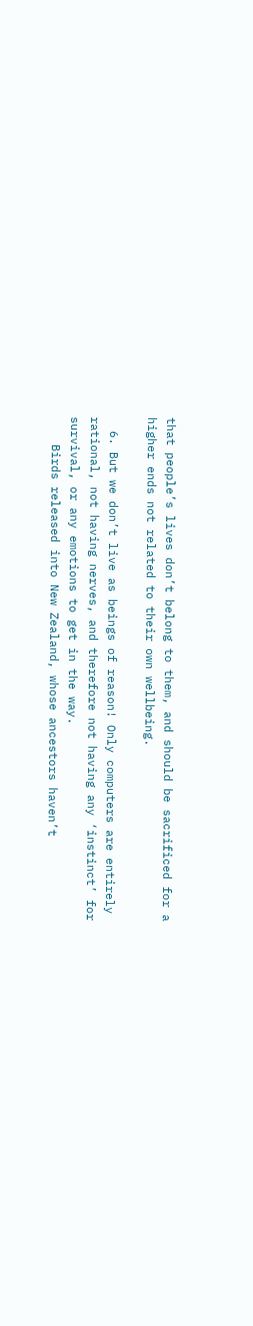that people’s lives don’t belong to them, and should be sacrificed for a higher ends not related to their own wellbeing.

  6. But we don’t live as beings of reason! Only computers are entirely rational, not having nerves, and therefore not having any ‘instinct’ for survival, or any emotions to get in the way.
    Birds released into New Zealand, whose ancestors haven’t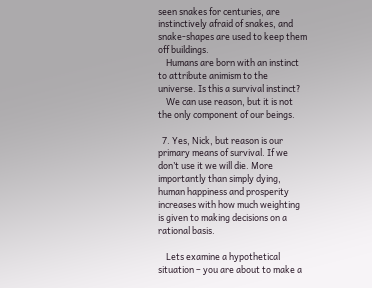seen snakes for centuries, are instinctively afraid of snakes, and snake-shapes are used to keep them off buildings.
    Humans are born with an instinct to attribute animism to the universe. Is this a survival instinct?
    We can use reason, but it is not the only component of our beings.

  7. Yes, Nick, but reason is our primary means of survival. If we don’t use it we will die. More importantly than simply dying, human happiness and prosperity increases with how much weighting is given to making decisions on a rational basis.

    Lets examine a hypothetical situation – you are about to make a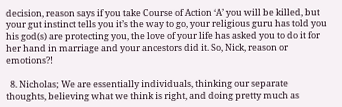decision, reason says if you take Course of Action ‘A’ you will be killed, but your gut instinct tells you it’s the way to go, your religious guru has told you his god(s) are protecting you, the love of your life has asked you to do it for her hand in marriage and your ancestors did it. So, Nick, reason or emotions?!

  8. Nicholas; We are essentially individuals, thinking our separate thoughts, believing what we think is right, and doing pretty much as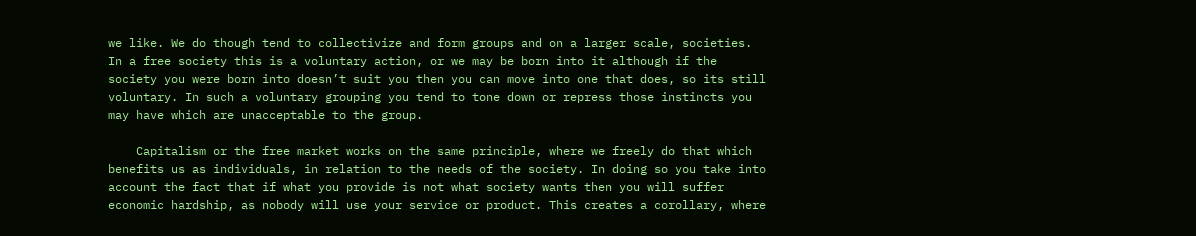we like. We do though tend to collectivize and form groups and on a larger scale, societies. In a free society this is a voluntary action, or we may be born into it although if the society you were born into doesn’t suit you then you can move into one that does, so its still voluntary. In such a voluntary grouping you tend to tone down or repress those instincts you may have which are unacceptable to the group.

    Capitalism or the free market works on the same principle, where we freely do that which benefits us as individuals, in relation to the needs of the society. In doing so you take into account the fact that if what you provide is not what society wants then you will suffer economic hardship, as nobody will use your service or product. This creates a corollary, where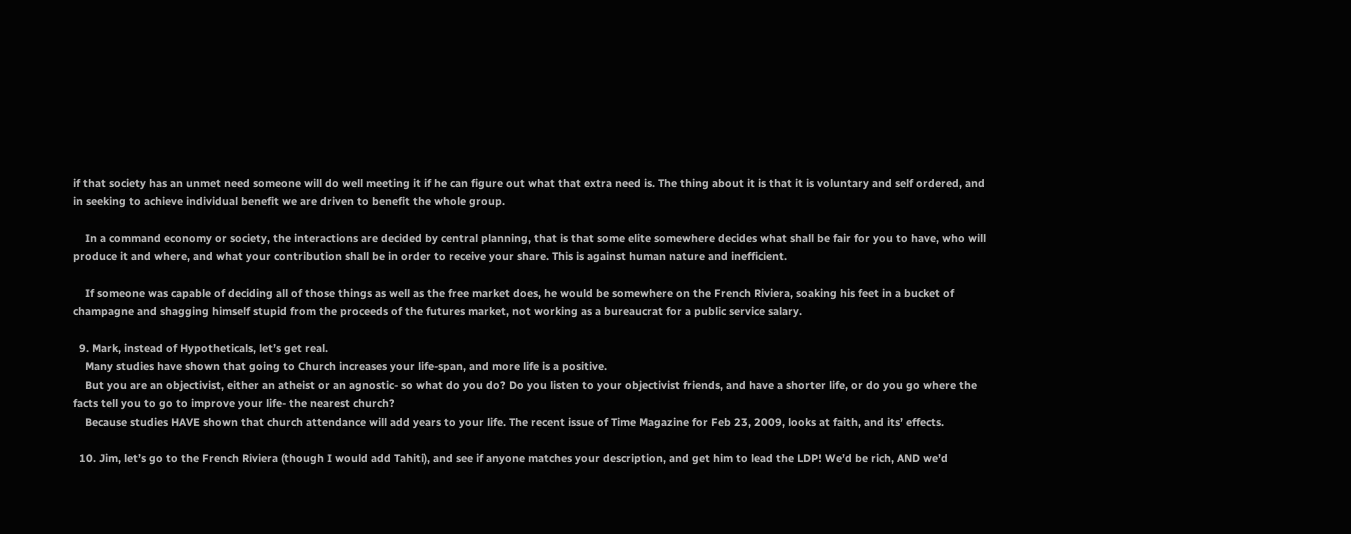if that society has an unmet need someone will do well meeting it if he can figure out what that extra need is. The thing about it is that it is voluntary and self ordered, and in seeking to achieve individual benefit we are driven to benefit the whole group.

    In a command economy or society, the interactions are decided by central planning, that is that some elite somewhere decides what shall be fair for you to have, who will produce it and where, and what your contribution shall be in order to receive your share. This is against human nature and inefficient.

    If someone was capable of deciding all of those things as well as the free market does, he would be somewhere on the French Riviera, soaking his feet in a bucket of champagne and shagging himself stupid from the proceeds of the futures market, not working as a bureaucrat for a public service salary.

  9. Mark, instead of Hypotheticals, let’s get real.
    Many studies have shown that going to Church increases your life-span, and more life is a positive.
    But you are an objectivist, either an atheist or an agnostic- so what do you do? Do you listen to your objectivist friends, and have a shorter life, or do you go where the facts tell you to go to improve your life- the nearest church?
    Because studies HAVE shown that church attendance will add years to your life. The recent issue of Time Magazine for Feb 23, 2009, looks at faith, and its’ effects.

  10. Jim, let’s go to the French Riviera (though I would add Tahiti), and see if anyone matches your description, and get him to lead the LDP! We’d be rich, AND we’d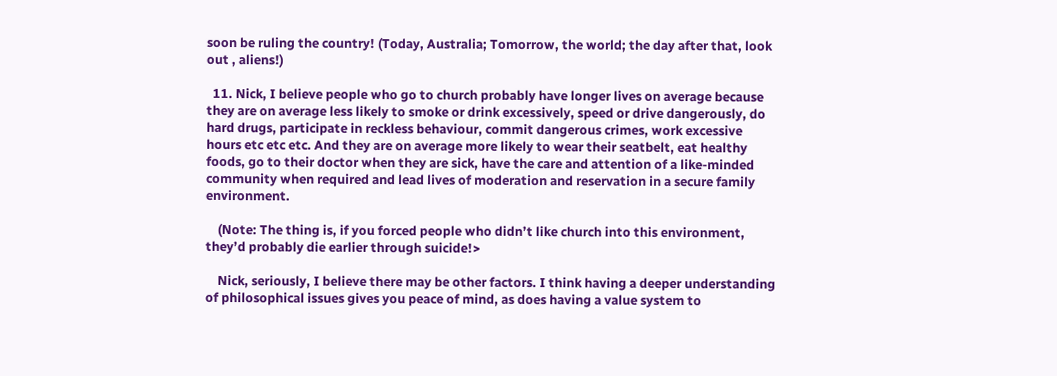soon be ruling the country! (Today, Australia; Tomorrow, the world; the day after that, look out , aliens!)

  11. Nick, I believe people who go to church probably have longer lives on average because they are on average less likely to smoke or drink excessively, speed or drive dangerously, do hard drugs, participate in reckless behaviour, commit dangerous crimes, work excessive hours etc etc etc. And they are on average more likely to wear their seatbelt, eat healthy foods, go to their doctor when they are sick, have the care and attention of a like-minded community when required and lead lives of moderation and reservation in a secure family environment.

    (Note: The thing is, if you forced people who didn’t like church into this environment, they’d probably die earlier through suicide!>

    Nick, seriously, I believe there may be other factors. I think having a deeper understanding of philosophical issues gives you peace of mind, as does having a value system to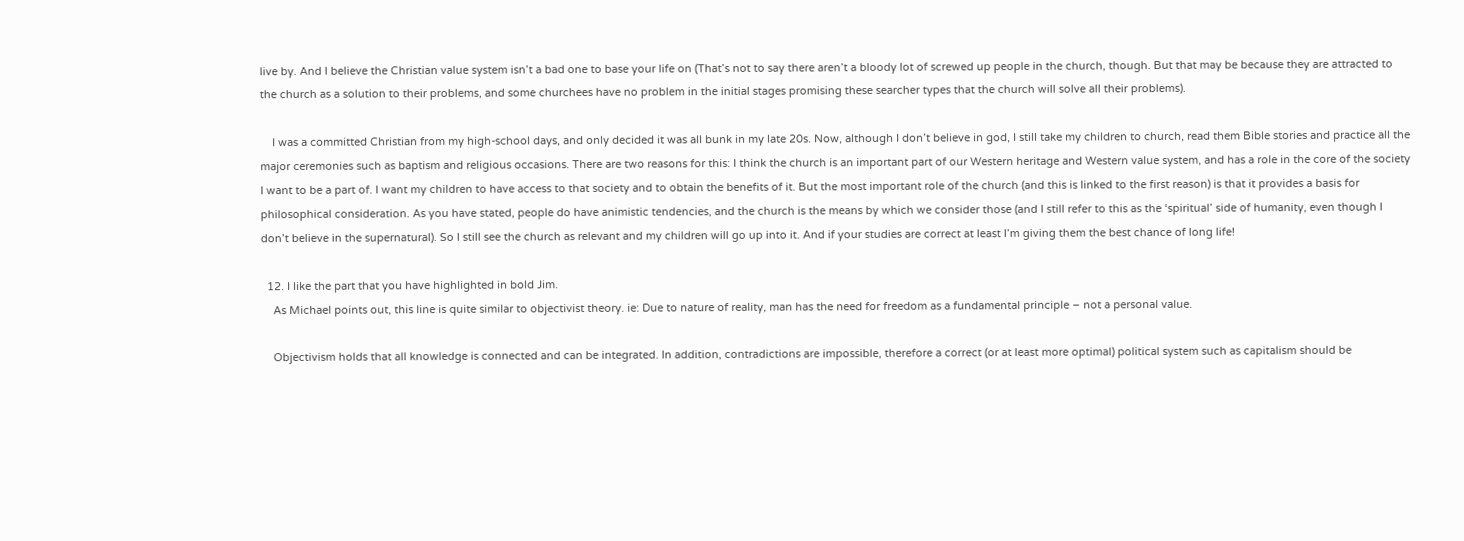live by. And I believe the Christian value system isn’t a bad one to base your life on (That’s not to say there aren’t a bloody lot of screwed up people in the church, though. But that may be because they are attracted to the church as a solution to their problems, and some churchees have no problem in the initial stages promising these searcher types that the church will solve all their problems).

    I was a committed Christian from my high-school days, and only decided it was all bunk in my late 20s. Now, although I don’t believe in god, I still take my children to church, read them Bible stories and practice all the major ceremonies such as baptism and religious occasions. There are two reasons for this: I think the church is an important part of our Western heritage and Western value system, and has a role in the core of the society I want to be a part of. I want my children to have access to that society and to obtain the benefits of it. But the most important role of the church (and this is linked to the first reason) is that it provides a basis for philosophical consideration. As you have stated, people do have animistic tendencies, and the church is the means by which we consider those (and I still refer to this as the ‘spiritual’ side of humanity, even though I don’t believe in the supernatural). So I still see the church as relevant and my children will go up into it. And if your studies are correct at least I’m giving them the best chance of long life!

  12. I like the part that you have highlighted in bold Jim.
    As Michael points out, this line is quite similar to objectivist theory. ie: Due to nature of reality, man has the need for freedom as a fundamental principle – not a personal value.

    Objectivism holds that all knowledge is connected and can be integrated. In addition, contradictions are impossible, therefore a correct (or at least more optimal) political system such as capitalism should be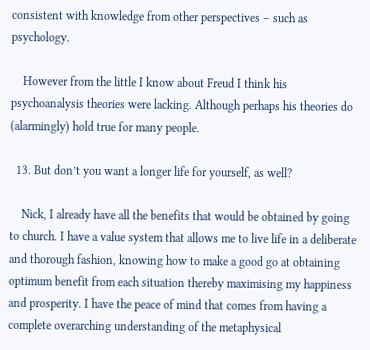consistent with knowledge from other perspectives – such as psychology.

    However from the little I know about Freud I think his psychoanalysis theories were lacking. Although perhaps his theories do (alarmingly) hold true for many people.

  13. But don’t you want a longer life for yourself, as well?

    Nick, I already have all the benefits that would be obtained by going to church. I have a value system that allows me to live life in a deliberate and thorough fashion, knowing how to make a good go at obtaining optimum benefit from each situation thereby maximising my happiness and prosperity. I have the peace of mind that comes from having a complete overarching understanding of the metaphysical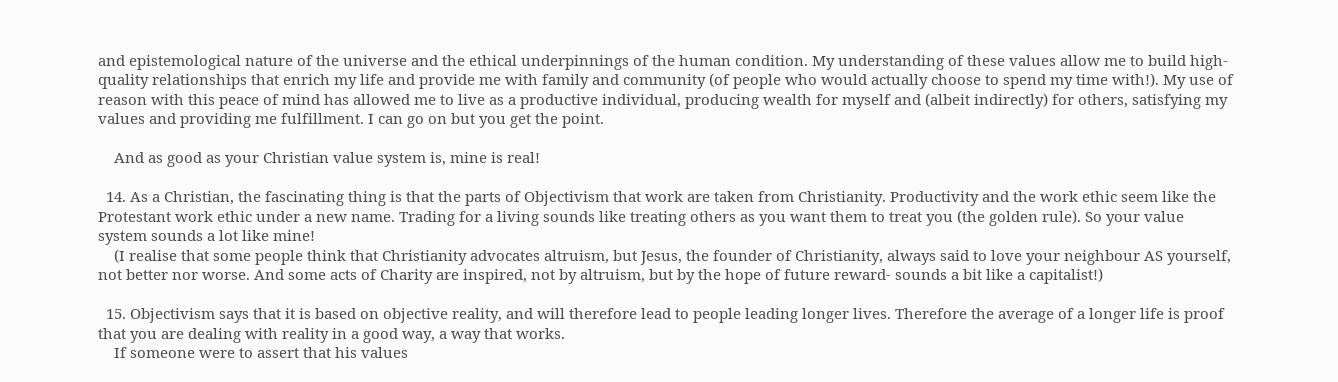and epistemological nature of the universe and the ethical underpinnings of the human condition. My understanding of these values allow me to build high-quality relationships that enrich my life and provide me with family and community (of people who would actually choose to spend my time with!). My use of reason with this peace of mind has allowed me to live as a productive individual, producing wealth for myself and (albeit indirectly) for others, satisfying my values and providing me fulfillment. I can go on but you get the point.

    And as good as your Christian value system is, mine is real!

  14. As a Christian, the fascinating thing is that the parts of Objectivism that work are taken from Christianity. Productivity and the work ethic seem like the Protestant work ethic under a new name. Trading for a living sounds like treating others as you want them to treat you (the golden rule). So your value system sounds a lot like mine!
    (I realise that some people think that Christianity advocates altruism, but Jesus, the founder of Christianity, always said to love your neighbour AS yourself, not better nor worse. And some acts of Charity are inspired, not by altruism, but by the hope of future reward- sounds a bit like a capitalist!)

  15. Objectivism says that it is based on objective reality, and will therefore lead to people leading longer lives. Therefore the average of a longer life is proof that you are dealing with reality in a good way, a way that works.
    If someone were to assert that his values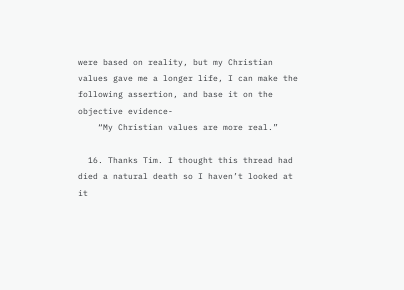were based on reality, but my Christian values gave me a longer life, I can make the following assertion, and base it on the objective evidence-
    “My Christian values are more real.”

  16. Thanks Tim. I thought this thread had died a natural death so I haven’t looked at it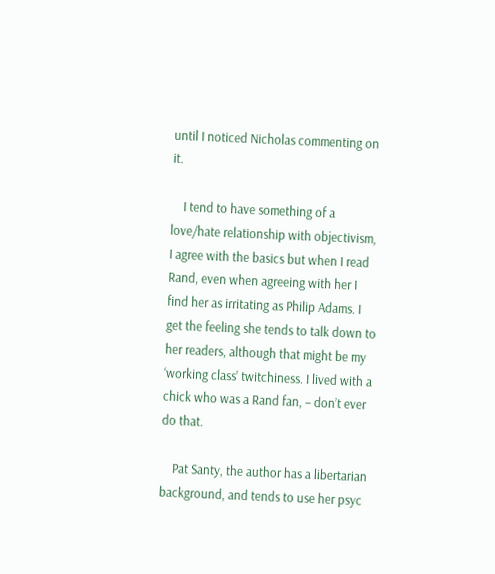until I noticed Nicholas commenting on it.

    I tend to have something of a love/hate relationship with objectivism, I agree with the basics but when I read Rand, even when agreeing with her I find her as irritating as Philip Adams. I get the feeling she tends to talk down to her readers, although that might be my ‘working class’ twitchiness. I lived with a chick who was a Rand fan, – don’t ever do that.

    Pat Santy, the author has a libertarian background, and tends to use her psyc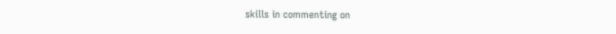skills in commenting on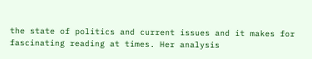the state of politics and current issues and it makes for fascinating reading at times. Her analysis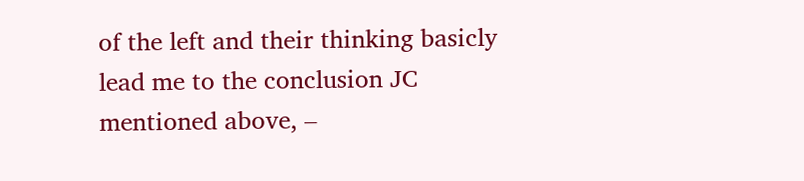of the left and their thinking basicly lead me to the conclusion JC mentioned above, –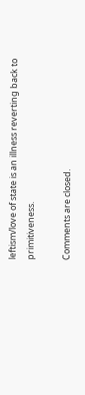leftism/love of state is an illness reverting back to primitiveness.

Comments are closed.